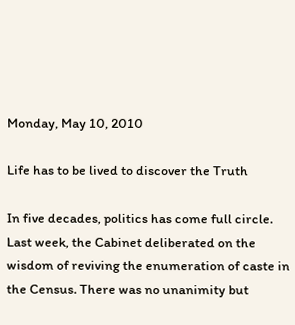Monday, May 10, 2010

Life has to be lived to discover the Truth

In five decades, politics has come full circle.  Last week, the Cabinet deliberated on the wisdom of reviving the enumeration of caste in the Census. There was no unanimity but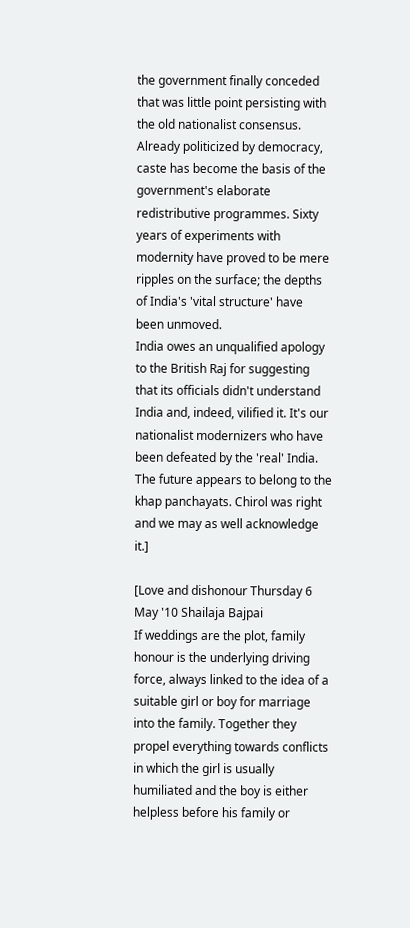the government finally conceded that was little point persisting with the old nationalist consensus. Already politicized by democracy, caste has become the basis of the government's elaborate redistributive programmes. Sixty years of experiments with modernity have proved to be mere ripples on the surface; the depths of India's 'vital structure' have been unmoved.
India owes an unqualified apology to the British Raj for suggesting that its officials didn't understand India and, indeed, vilified it. It's our nationalist modernizers who have been defeated by the 'real' India. The future appears to belong to the khap panchayats. Chirol was right and we may as well acknowledge it.]

[Love and dishonour Thursday 6 May '10 Shailaja Bajpai
If weddings are the plot, family honour is the underlying driving force, always linked to the idea of a suitable girl or boy for marriage into the family. Together they propel everything towards conflicts in which the girl is usually humiliated and the boy is either helpless before his family or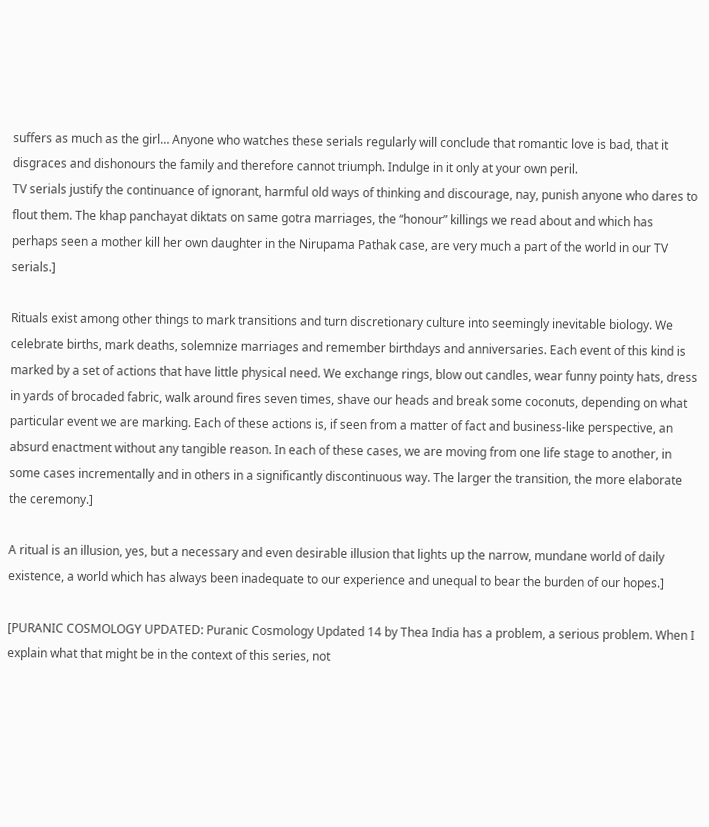suffers as much as the girl… Anyone who watches these serials regularly will conclude that romantic love is bad, that it disgraces and dishonours the family and therefore cannot triumph. Indulge in it only at your own peril.
TV serials justify the continuance of ignorant, harmful old ways of thinking and discourage, nay, punish anyone who dares to flout them. The khap panchayat diktats on same gotra marriages, the “honour” killings we read about and which has perhaps seen a mother kill her own daughter in the Nirupama Pathak case, are very much a part of the world in our TV serials.]

Rituals exist among other things to mark transitions and turn discretionary culture into seemingly inevitable biology. We celebrate births, mark deaths, solemnize marriages and remember birthdays and anniversaries. Each event of this kind is marked by a set of actions that have little physical need. We exchange rings, blow out candles, wear funny pointy hats, dress in yards of brocaded fabric, walk around fires seven times, shave our heads and break some coconuts, depending on what particular event we are marking. Each of these actions is, if seen from a matter of fact and business-like perspective, an absurd enactment without any tangible reason. In each of these cases, we are moving from one life stage to another, in some cases incrementally and in others in a significantly discontinuous way. The larger the transition, the more elaborate the ceremony.]

A ritual is an illusion, yes, but a necessary and even desirable illusion that lights up the narrow, mundane world of daily existence, a world which has always been inadequate to our experience and unequal to bear the burden of our hopes.]

[PURANIC COSMOLOGY UPDATED: Puranic Cosmology Updated 14 by Thea India has a problem, a serious problem. When I explain what that might be in the context of this series, not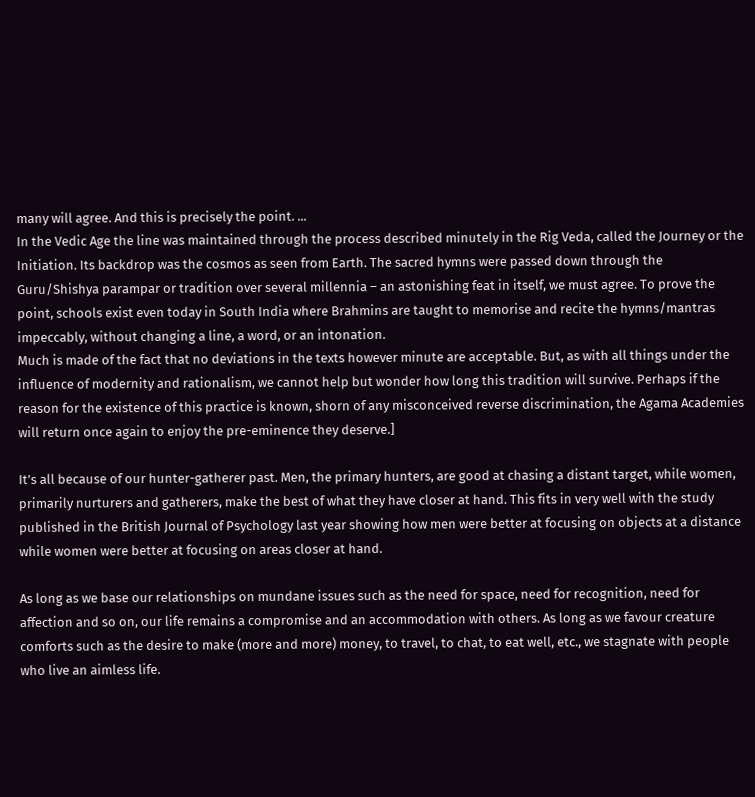many will agree. And this is precisely the point. ...
In the Vedic Age the line was maintained through the process described minutely in the Rig Veda, called the Journey or the Initiation. Its backdrop was the cosmos as seen from Earth. The sacred hymns were passed down through the Guru/Shishya parampar or tradition over several millennia – an astonishing feat in itself, we must agree. To prove the point, schools exist even today in South India where Brahmins are taught to memorise and recite the hymns/mantras impeccably, without changing a line, a word, or an intonation.
Much is made of the fact that no deviations in the texts however minute are acceptable. But, as with all things under the influence of modernity and rationalism, we cannot help but wonder how long this tradition will survive. Perhaps if the reason for the existence of this practice is known, shorn of any misconceived reverse discrimination, the Agama Academies will return once again to enjoy the pre-eminence they deserve.]

It’s all because of our hunter-gatherer past. Men, the primary hunters, are good at chasing a distant target, while women, primarily nurturers and gatherers, make the best of what they have closer at hand. This fits in very well with the study published in the British Journal of Psychology last year showing how men were better at focusing on objects at a distance while women were better at focusing on areas closer at hand.

As long as we base our relationships on mundane issues such as the need for space, need for recognition, need for affection and so on, our life remains a compromise and an accommodation with others. As long as we favour creature comforts such as the desire to make (more and more) money, to travel, to chat, to eat well, etc., we stagnate with people who live an aimless life.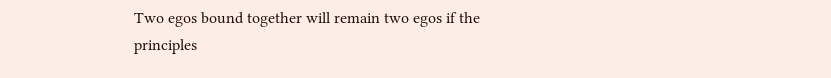Two egos bound together will remain two egos if the principles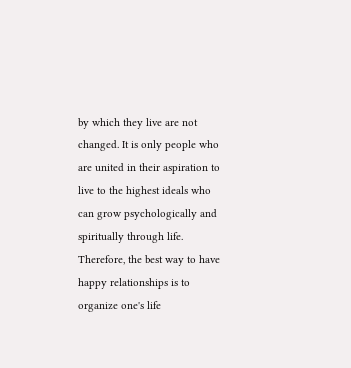by which they live are not changed. It is only people who are united in their aspiration to live to the highest ideals who can grow psychologically and spiritually through life. Therefore, the best way to have happy relationships is to organize one's life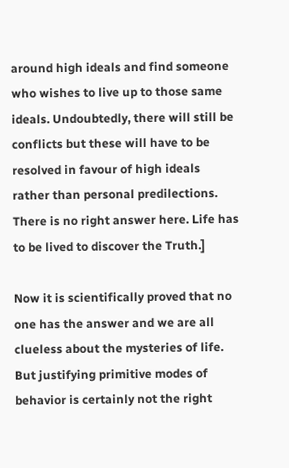around high ideals and find someone who wishes to live up to those same ideals. Undoubtedly, there will still be conflicts but these will have to be resolved in favour of high ideals rather than personal predilections. There is no right answer here. Life has to be lived to discover the Truth.]

Now it is scientifically proved that no one has the answer and we are all clueless about the mysteries of life. But justifying primitive modes of behavior is certainly not the right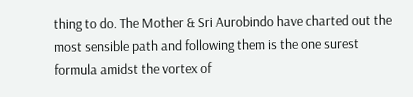thing to do. The Mother & Sri Aurobindo have charted out the most sensible path and following them is the one surest formula amidst the vortex of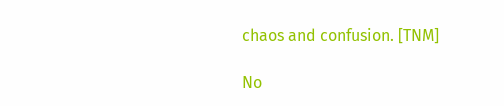chaos and confusion. [TNM]

No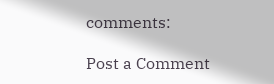comments:

Post a Comment